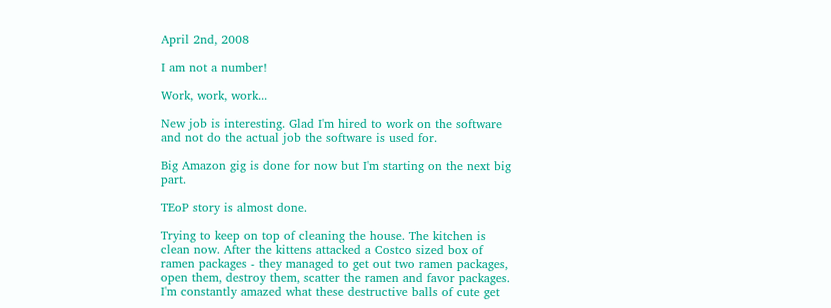April 2nd, 2008

I am not a number!

Work, work, work...

New job is interesting. Glad I'm hired to work on the software and not do the actual job the software is used for.

Big Amazon gig is done for now but I'm starting on the next big part.

TEoP story is almost done.

Trying to keep on top of cleaning the house. The kitchen is clean now. After the kittens attacked a Costco sized box of ramen packages - they managed to get out two ramen packages, open them, destroy them, scatter the ramen and favor packages. I'm constantly amazed what these destructive balls of cute get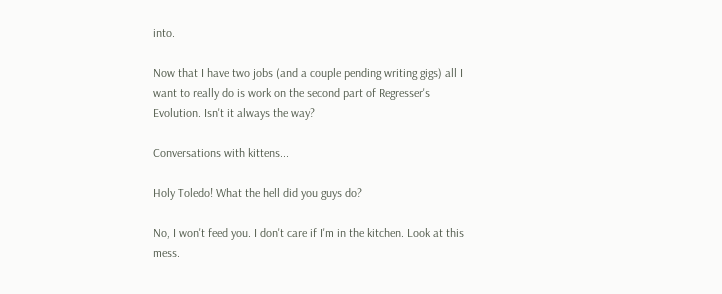into.

Now that I have two jobs (and a couple pending writing gigs) all I want to really do is work on the second part of Regresser's Evolution. Isn't it always the way?

Conversations with kittens...

Holy Toledo! What the hell did you guys do?

No, I won't feed you. I don't care if I'm in the kitchen. Look at this mess.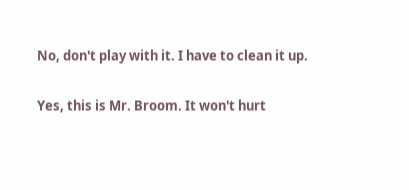No, don't play with it. I have to clean it up.

Yes, this is Mr. Broom. It won't hurt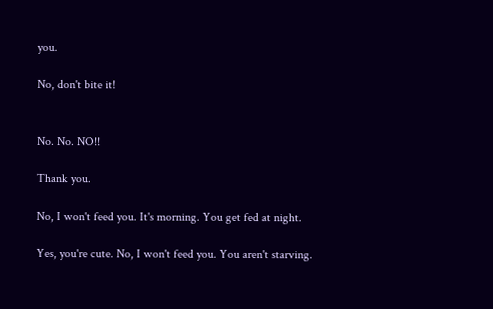you.

No, don't bite it!


No. No. NO!!

Thank you.

No, I won't feed you. It's morning. You get fed at night.

Yes, you're cute. No, I won't feed you. You aren't starving.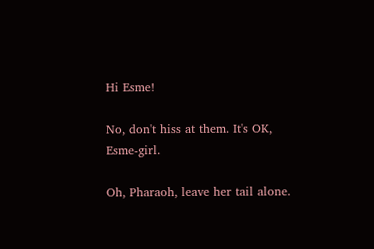Hi Esme!

No, don't hiss at them. It's OK, Esme-girl.

Oh, Pharaoh, leave her tail alone.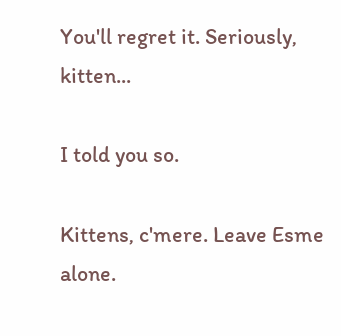You'll regret it. Seriously, kitten...

I told you so.

Kittens, c'mere. Leave Esme alone.